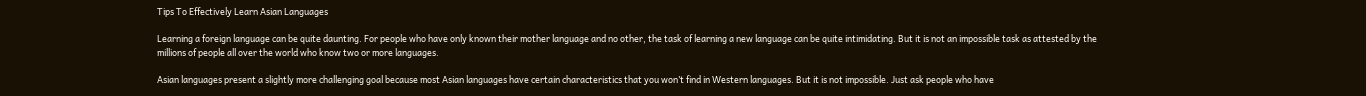Tips To Effectively Learn Asian Languages

Learning a foreign language can be quite daunting. For people who have only known their mother language and no other, the task of learning a new language can be quite intimidating. But it is not an impossible task as attested by the millions of people all over the world who know two or more languages.

Asian languages present a slightly more challenging goal because most Asian languages have certain characteristics that you won’t find in Western languages. But it is not impossible. Just ask people who have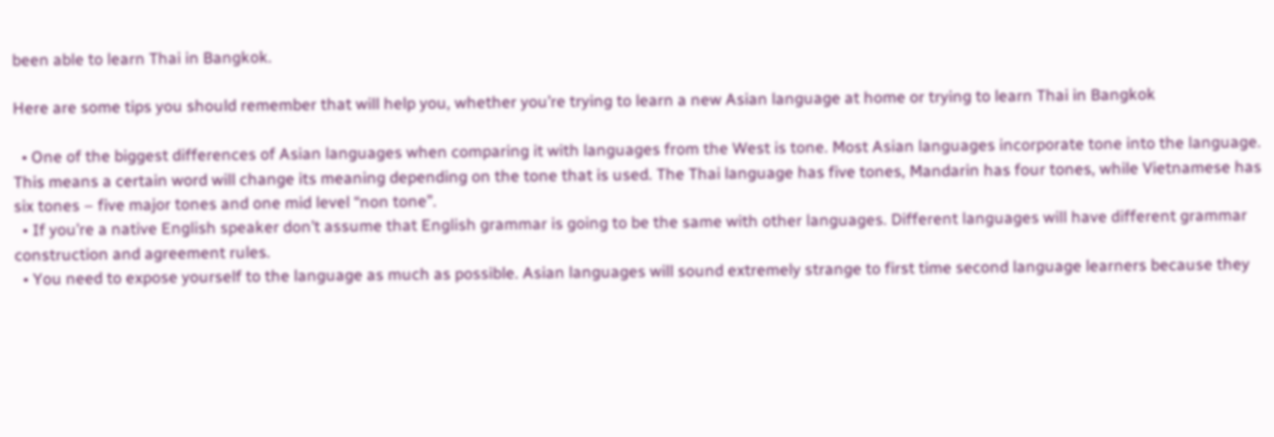been able to learn Thai in Bangkok.

Here are some tips you should remember that will help you, whether you’re trying to learn a new Asian language at home or trying to learn Thai in Bangkok

  • One of the biggest differences of Asian languages when comparing it with languages from the West is tone. Most Asian languages incorporate tone into the language. This means a certain word will change its meaning depending on the tone that is used. The Thai language has five tones, Mandarin has four tones, while Vietnamese has six tones – five major tones and one mid level “non tone”.
  • If you’re a native English speaker don’t assume that English grammar is going to be the same with other languages. Different languages will have different grammar construction and agreement rules.
  • You need to expose yourself to the language as much as possible. Asian languages will sound extremely strange to first time second language learners because they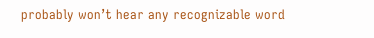probably won’t hear any recognizable word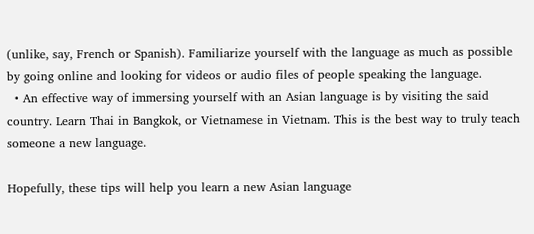(unlike, say, French or Spanish). Familiarize yourself with the language as much as possible by going online and looking for videos or audio files of people speaking the language.
  • An effective way of immersing yourself with an Asian language is by visiting the said country. Learn Thai in Bangkok, or Vietnamese in Vietnam. This is the best way to truly teach someone a new language.

Hopefully, these tips will help you learn a new Asian language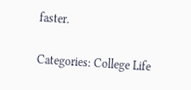faster.

Categories: College Life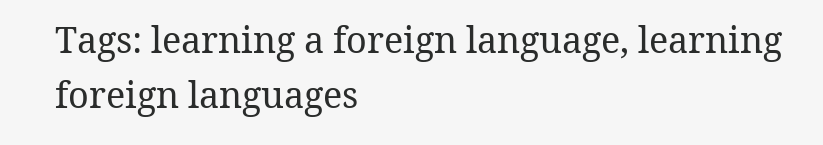Tags: learning a foreign language, learning foreign languages